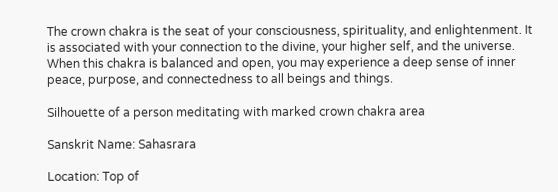The crown chakra is the seat of your consciousness, spirituality, and enlightenment. It is associated with your connection to the divine, your higher self, and the universe. When this chakra is balanced and open, you may experience a deep sense of inner peace, purpose, and connectedness to all beings and things.

Silhouette of a person meditating with marked crown chakra area

Sanskrit Name: Sahasrara

Location: Top of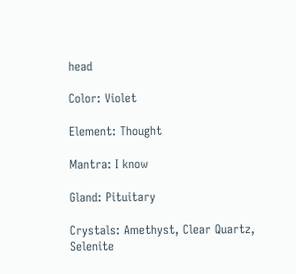head

Color: Violet

Element: Thought

Mantra: I know

Gland: Pituitary

Crystals: Amethyst, Clear Quartz, Selenite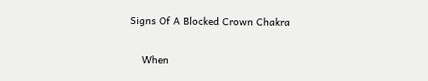Signs Of A Blocked Crown Chakra

    When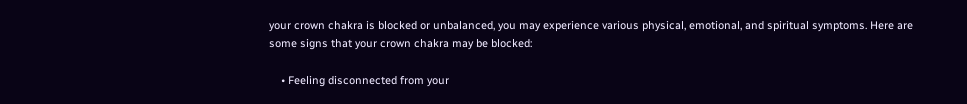your crown chakra is blocked or unbalanced, you may experience various physical, emotional, and spiritual symptoms. Here are some signs that your crown chakra may be blocked:

    • Feeling disconnected from your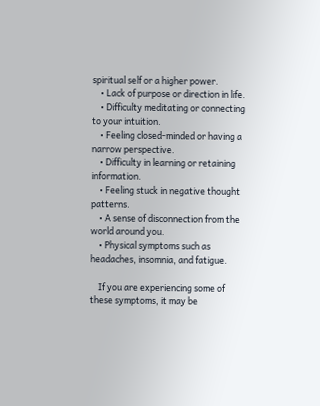spiritual self or a higher power.
    • Lack of purpose or direction in life.
    • Difficulty meditating or connecting to your intuition.
    • Feeling closed-minded or having a narrow perspective.
    • Difficulty in learning or retaining information.
    • Feeling stuck in negative thought patterns.
    • A sense of disconnection from the world around you.
    • Physical symptoms such as headaches, insomnia, and fatigue.

    If you are experiencing some of these symptoms, it may be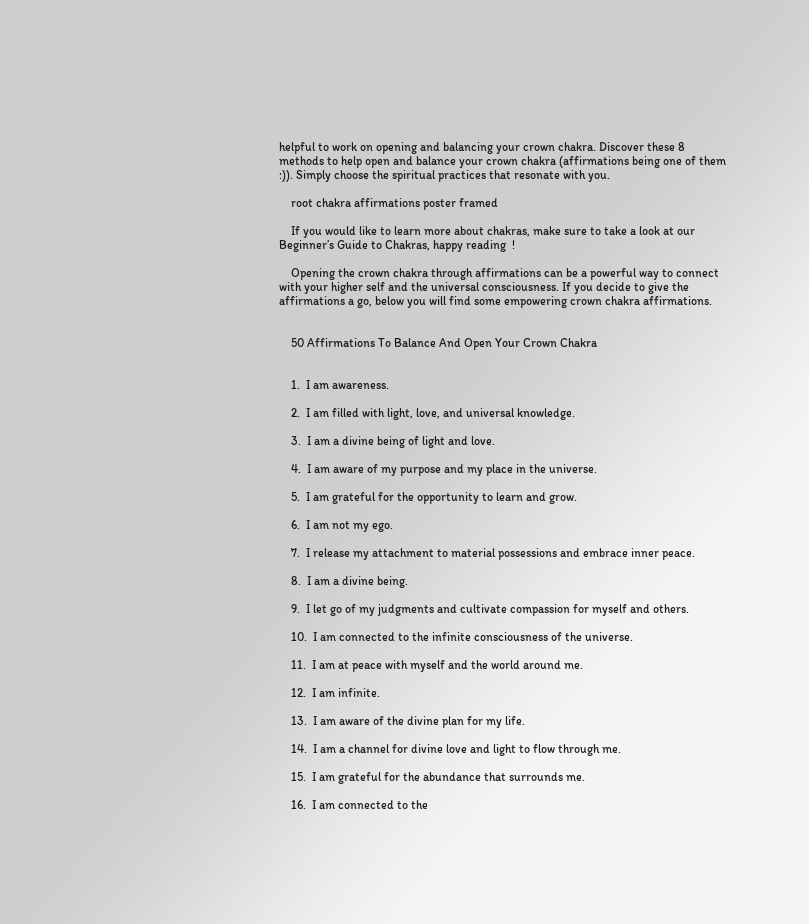helpful to work on opening and balancing your crown chakra. Discover these 8 methods to help open and balance your crown chakra (affirmations being one of them :)). Simply choose the spiritual practices that resonate with you.

    root chakra affirmations poster framed

    If you would like to learn more about chakras, make sure to take a look at our Beginner’s Guide to Chakras, happy reading  !

    Opening the crown chakra through affirmations can be a powerful way to connect with your higher self and the universal consciousness. If you decide to give the affirmations a go, below you will find some empowering crown chakra affirmations.


    50 Affirmations To Balance And Open Your Crown Chakra


    1.  I am awareness.

    2.  I am filled with light, love, and universal knowledge.

    3.  I am a divine being of light and love.

    4.  I am aware of my purpose and my place in the universe.

    5.  I am grateful for the opportunity to learn and grow.

    6.  I am not my ego.

    7.  I release my attachment to material possessions and embrace inner peace.

    8.  I am a divine being.

    9.  I let go of my judgments and cultivate compassion for myself and others.

    10.  I am connected to the infinite consciousness of the universe.

    11.  I am at peace with myself and the world around me.

    12.  I am infinite.

    13.  I am aware of the divine plan for my life.

    14.  I am a channel for divine love and light to flow through me.

    15.  I am grateful for the abundance that surrounds me.

    16.  I am connected to the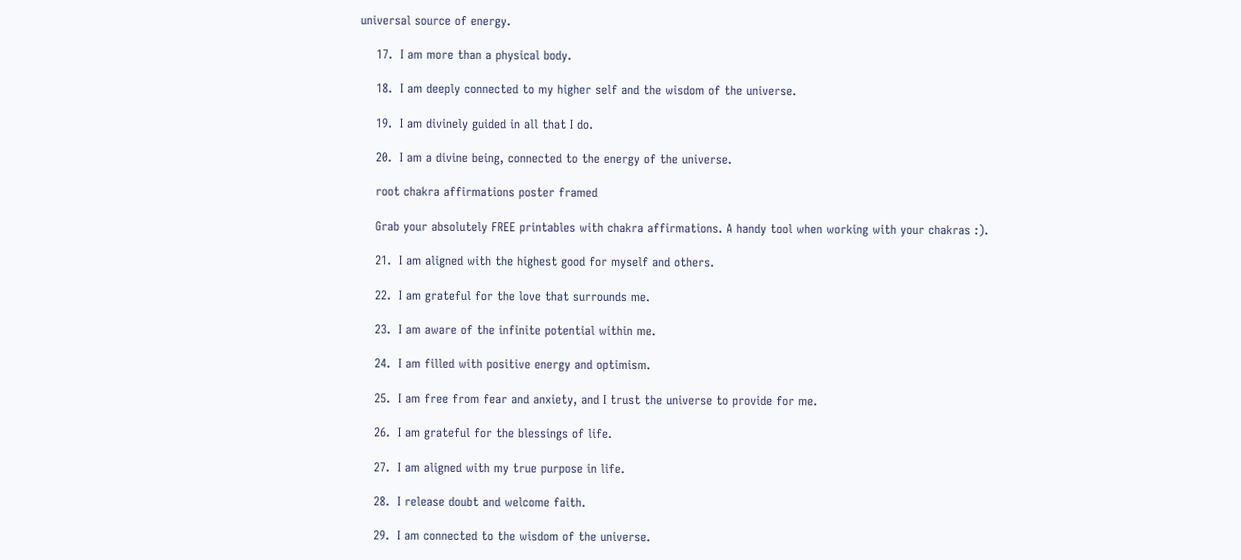universal source of energy.

    17.  I am more than a physical body.

    18.  I am deeply connected to my higher self and the wisdom of the universe.

    19.  I am divinely guided in all that I do.

    20.  I am a divine being, connected to the energy of the universe.

    root chakra affirmations poster framed

    Grab your absolutely FREE printables with chakra affirmations. A handy tool when working with your chakras :).

    21.  I am aligned with the highest good for myself and others.

    22.  I am grateful for the love that surrounds me.

    23.  I am aware of the infinite potential within me.

    24.  I am filled with positive energy and optimism.

    25.  I am free from fear and anxiety, and I trust the universe to provide for me.

    26.  I am grateful for the blessings of life.

    27.  I am aligned with my true purpose in life.

    28.  I release doubt and welcome faith.

    29.  I am connected to the wisdom of the universe.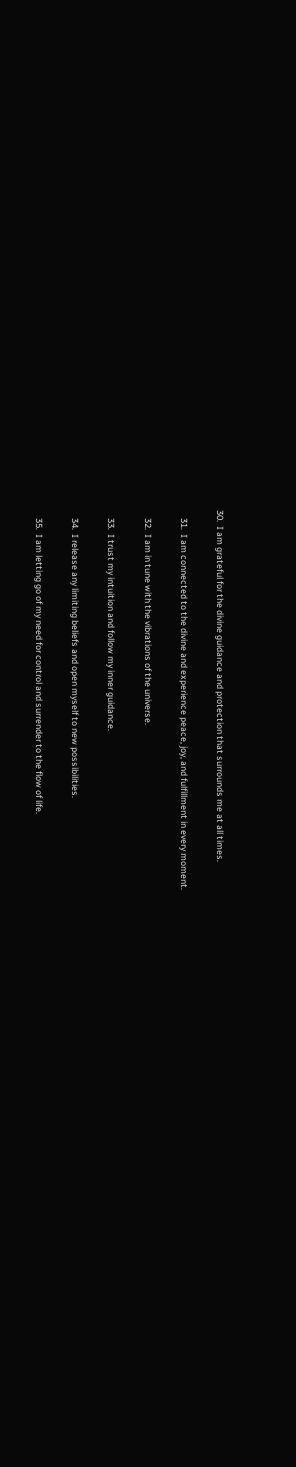30.  I am grateful for the divine guidance and protection that surrounds me at all times.

    31.  I am connected to the divine and experience peace, joy, and fulfillment in every moment.

    32.  I am in tune with the vibrations of the universe.

    33.  I trust my intuition and follow my inner guidance.

    34.  I release any limiting beliefs and open myself to new possibilities.

    35.  I am letting go of my need for control and surrender to the flow of life.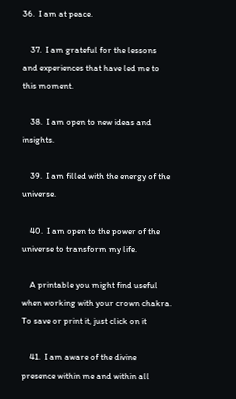36.  I am at peace.

    37.  I am grateful for the lessons and experiences that have led me to this moment.

    38.  I am open to new ideas and insights.

    39.  I am filled with the energy of the universe.

    40.  I am open to the power of the universe to transform my life.

    A printable you might find useful when working with your crown chakra. To save or print it, just click on it

    41.  I am aware of the divine presence within me and within all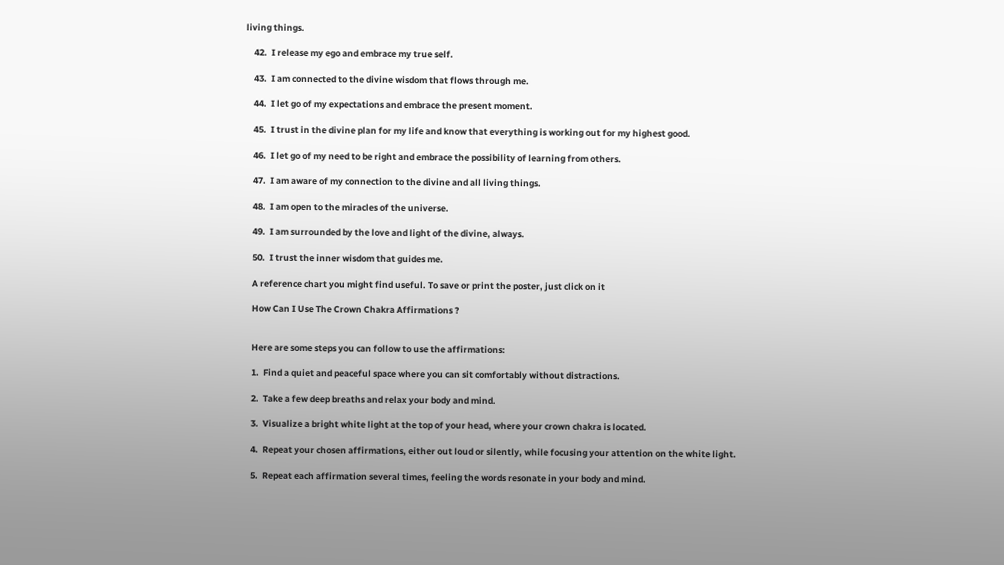living things.

    42.  I release my ego and embrace my true self.

    43.  I am connected to the divine wisdom that flows through me.

    44.  I let go of my expectations and embrace the present moment.

    45.  I trust in the divine plan for my life and know that everything is working out for my highest good.

    46.  I let go of my need to be right and embrace the possibility of learning from others.

    47.  I am aware of my connection to the divine and all living things.

    48.  I am open to the miracles of the universe.

    49.  I am surrounded by the love and light of the divine, always.

    50.  I trust the inner wisdom that guides me.

    A reference chart you might find useful. To save or print the poster, just click on it

    How Can I Use The Crown Chakra Affirmations ?


    Here are some steps you can follow to use the affirmations:

    1.  Find a quiet and peaceful space where you can sit comfortably without distractions.

    2.  Take a few deep breaths and relax your body and mind.

    3.  Visualize a bright white light at the top of your head, where your crown chakra is located.

    4.  Repeat your chosen affirmations, either out loud or silently, while focusing your attention on the white light.

    5.  Repeat each affirmation several times, feeling the words resonate in your body and mind.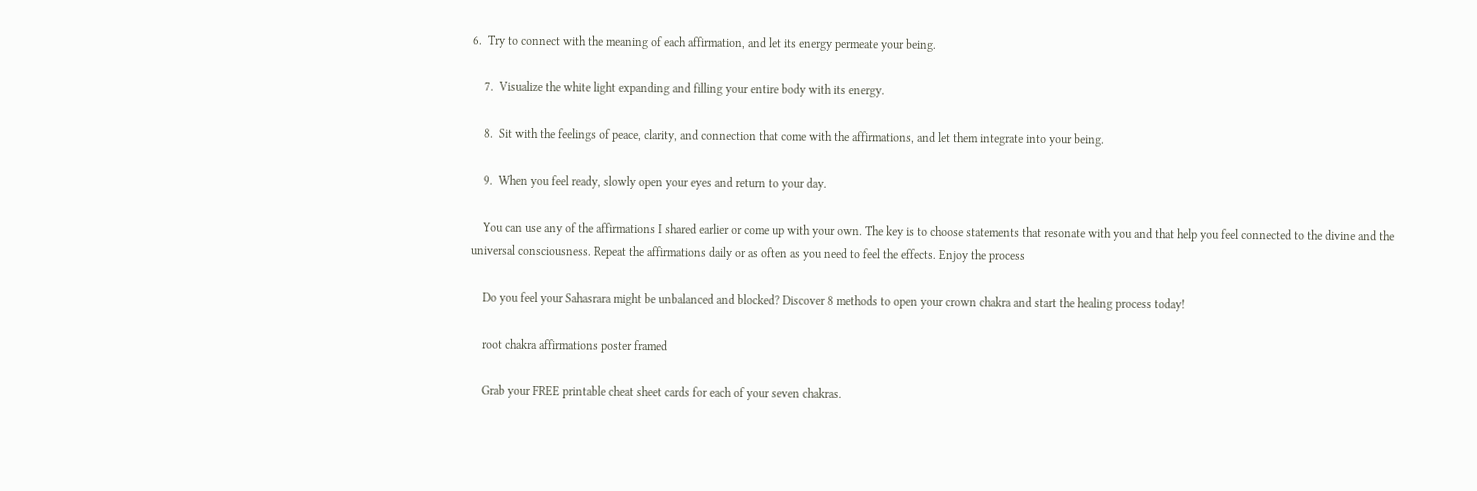6.  Try to connect with the meaning of each affirmation, and let its energy permeate your being.

    7.  Visualize the white light expanding and filling your entire body with its energy.

    8.  Sit with the feelings of peace, clarity, and connection that come with the affirmations, and let them integrate into your being.

    9.  When you feel ready, slowly open your eyes and return to your day.

    You can use any of the affirmations I shared earlier or come up with your own. The key is to choose statements that resonate with you and that help you feel connected to the divine and the universal consciousness. Repeat the affirmations daily or as often as you need to feel the effects. Enjoy the process

    Do you feel your Sahasrara might be unbalanced and blocked? Discover 8 methods to open your crown chakra and start the healing process today!

    root chakra affirmations poster framed

    Grab your FREE printable cheat sheet cards for each of your seven chakras.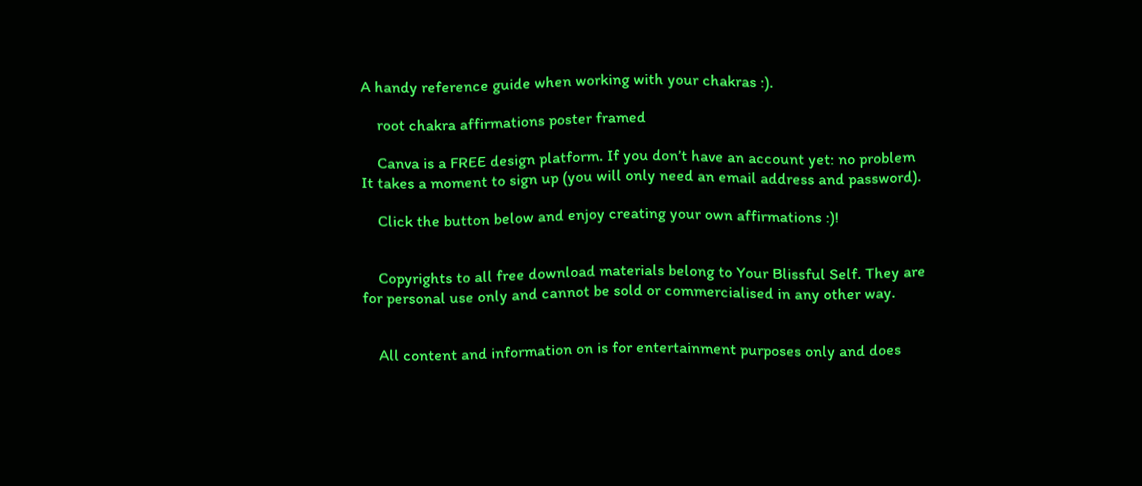A handy reference guide when working with your chakras :).

    root chakra affirmations poster framed

    Canva is a FREE design platform. If you don’t have an account yet: no problem  It takes a moment to sign up (you will only need an email address and password).

    Click the button below and enjoy creating your own affirmations :)!


    Copyrights to all free download materials belong to Your Blissful Self. They are for personal use only and cannot be sold or commercialised in any other way.


    All content and information on is for entertainment purposes only and does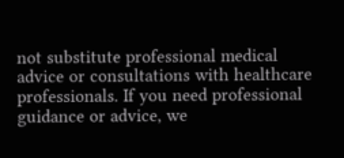not substitute professional medical advice or consultations with healthcare professionals. If you need professional guidance or advice, we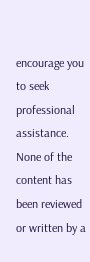encourage you to seek professional assistance. None of the content has been reviewed or written by a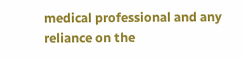medical professional and any reliance on the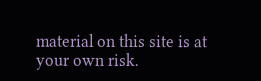material on this site is at your own risk.